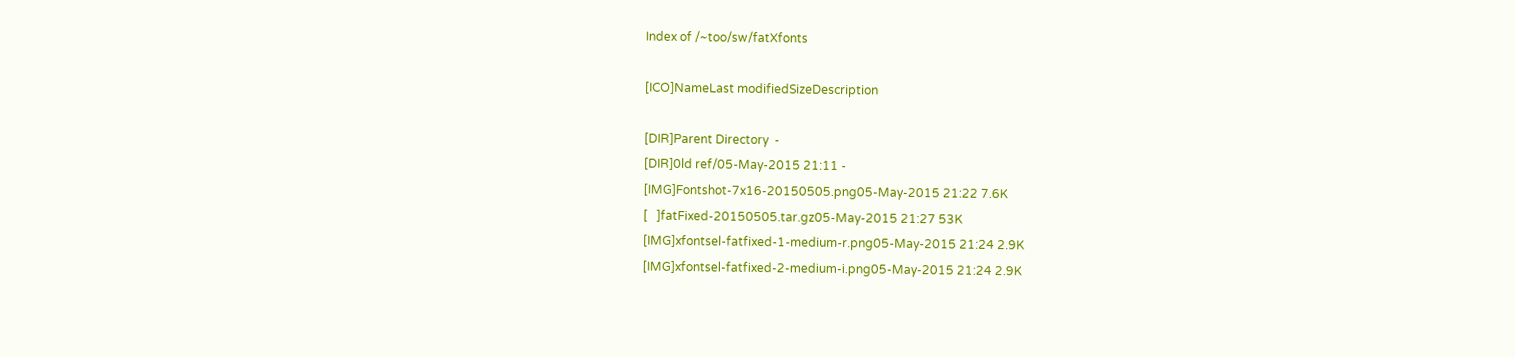Index of /~too/sw/fatXfonts

[ICO]NameLast modifiedSizeDescription

[DIR]Parent Directory  -
[DIR]0ld ref/05-May-2015 21:11 -
[IMG]Fontshot-7x16-20150505.png05-May-2015 21:22 7.6K
[   ]fatFixed-20150505.tar.gz05-May-2015 21:27 53K
[IMG]xfontsel-fatfixed-1-medium-r.png05-May-2015 21:24 2.9K
[IMG]xfontsel-fatfixed-2-medium-i.png05-May-2015 21:24 2.9K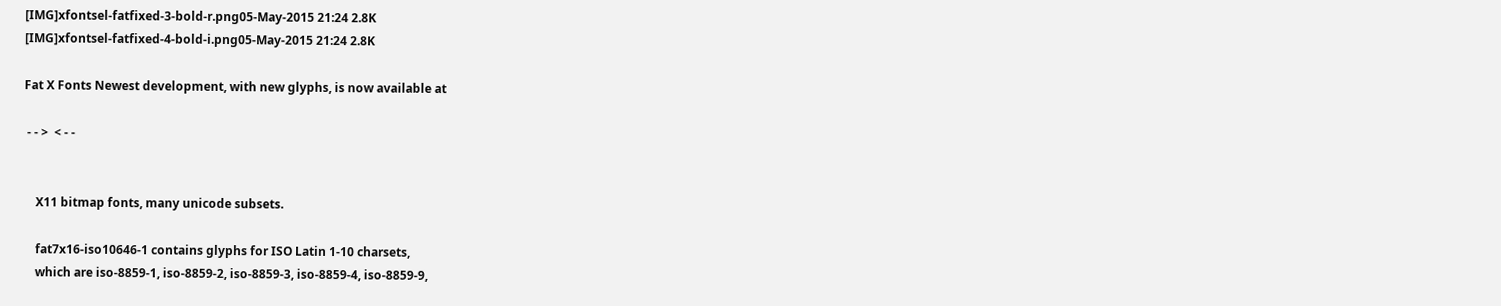[IMG]xfontsel-fatfixed-3-bold-r.png05-May-2015 21:24 2.8K
[IMG]xfontsel-fatfixed-4-bold-i.png05-May-2015 21:24 2.8K

Fat X Fonts Newest development, with new glyphs, is now available at

 - - >  < - -


    X11 bitmap fonts, many unicode subsets.

    fat7x16-iso10646-1 contains glyphs for ISO Latin 1-10 charsets,
    which are iso-8859-1, iso-8859-2, iso-8859-3, iso-8859-4, iso-8859-9,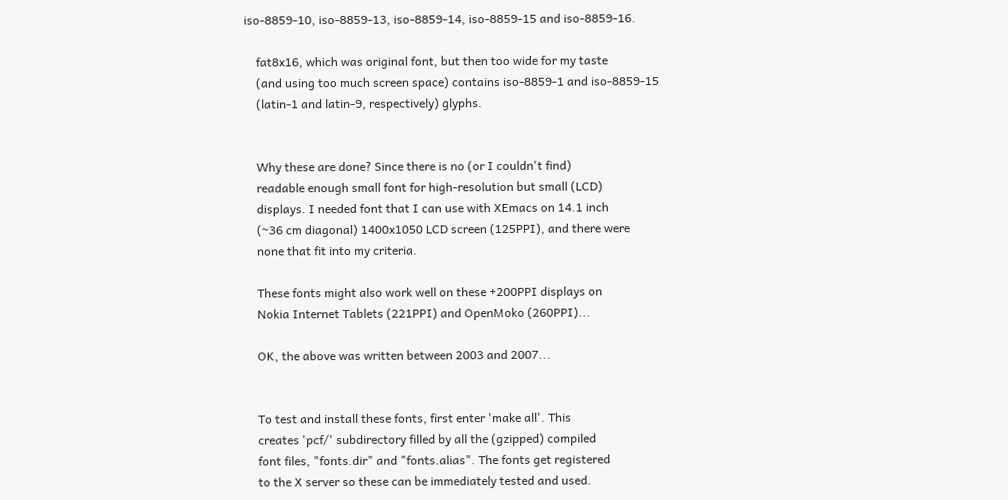iso-8859-10, iso-8859-13, iso-8859-14, iso-8859-15 and iso-8859-16.

    fat8x16, which was original font, but then too wide for my taste
    (and using too much screen space) contains iso-8859-1 and iso-8859-15
    (latin-1 and latin-9, respectively) glyphs.


    Why these are done? Since there is no (or I couldn't find)
    readable enough small font for high-resolution but small (LCD)
    displays. I needed font that I can use with XEmacs on 14.1 inch
    (~36 cm diagonal) 1400x1050 LCD screen (125PPI), and there were
    none that fit into my criteria.

    These fonts might also work well on these +200PPI displays on
    Nokia Internet Tablets (221PPI) and OpenMoko (260PPI)...

    OK, the above was written between 2003 and 2007...


    To test and install these fonts, first enter 'make all'. This
    creates 'pcf/' subdirectory filled by all the (gzipped) compiled
    font files, "fonts.dir" and "fonts.alias". The fonts get registered
    to the X server so these can be immediately tested and used.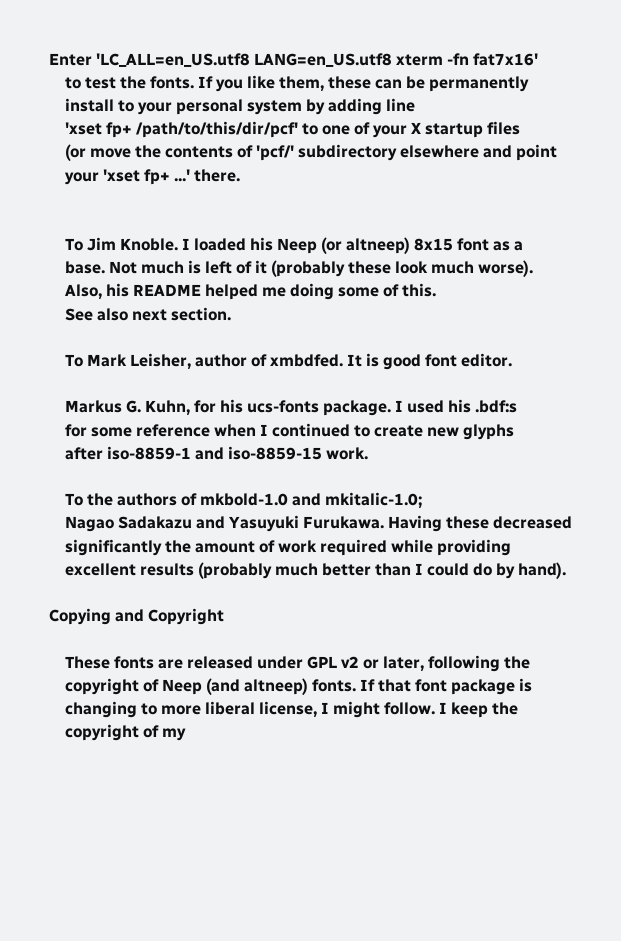Enter 'LC_ALL=en_US.utf8 LANG=en_US.utf8 xterm -fn fat7x16'
    to test the fonts. If you like them, these can be permanently
    install to your personal system by adding line
    'xset fp+ /path/to/this/dir/pcf' to one of your X startup files
    (or move the contents of 'pcf/' subdirectory elsewhere and point
    your 'xset fp+ ...' there.


    To Jim Knoble. I loaded his Neep (or altneep) 8x15 font as a
    base. Not much is left of it (probably these look much worse).
    Also, his README helped me doing some of this.
    See also next section.

    To Mark Leisher, author of xmbdfed. It is good font editor.

    Markus G. Kuhn, for his ucs-fonts package. I used his .bdf:s
    for some reference when I continued to create new glyphs
    after iso-8859-1 and iso-8859-15 work.

    To the authors of mkbold-1.0 and mkitalic-1.0;
    Nagao Sadakazu and Yasuyuki Furukawa. Having these decreased
    significantly the amount of work required while providing
    excellent results (probably much better than I could do by hand).

Copying and Copyright

    These fonts are released under GPL v2 or later, following the
    copyright of Neep (and altneep) fonts. If that font package is
    changing to more liberal license, I might follow. I keep the
    copyright of my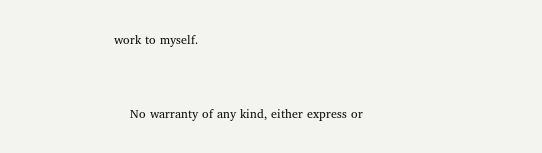work to myself.


    No warranty of any kind, either express or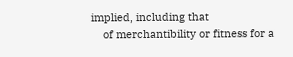implied, including that
    of merchantibility or fitness for a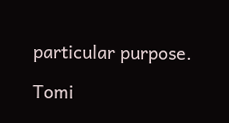particular purpose.

Tomi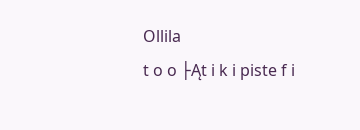Ollila
t o o ├Ąt i k i piste f i